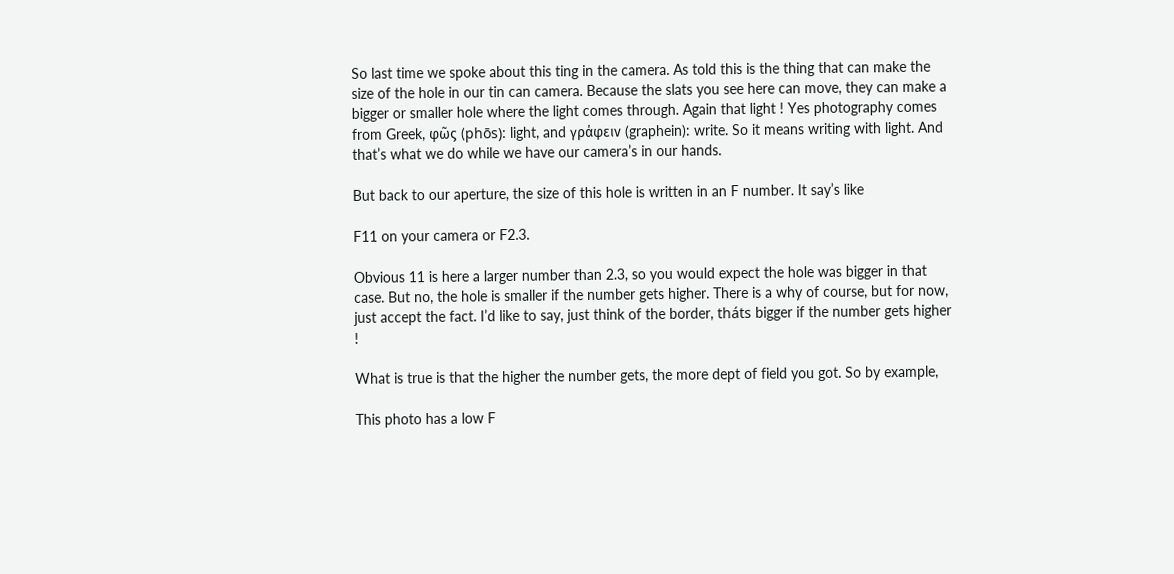So last time we spoke about this ting in the camera. As told this is the thing that can make the size of the hole in our tin can camera. Because the slats you see here can move, they can make a bigger or smaller hole where the light comes through. Again that light ! Yes photography comes from Greek, φῶς (phōs): light, and γράφειν (graphein): write. So it means writing with light. And that’s what we do while we have our camera’s in our hands.

But back to our aperture, the size of this hole is written in an F number. It say’s like

F11 on your camera or F2.3.

Obvious 11 is here a larger number than 2.3, so you would expect the hole was bigger in that case. But no, the hole is smaller if the number gets higher. There is a why of course, but for now, just accept the fact. I’d like to say, just think of the border, tháts bigger if the number gets higher !

What is true is that the higher the number gets, the more dept of field you got. So by example,

This photo has a low F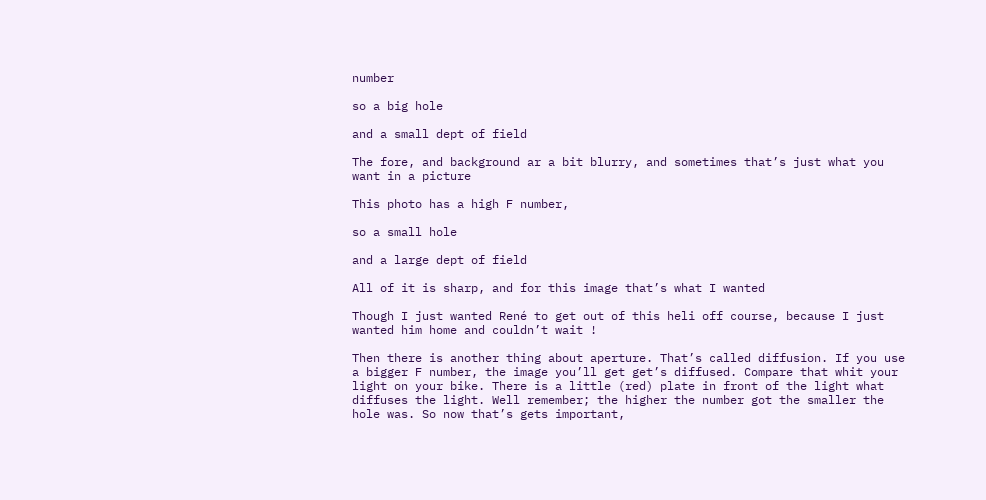number

so a big hole

and a small dept of field

The fore, and background ar a bit blurry, and sometimes that’s just what you want in a picture

This photo has a high F number,

so a small hole

and a large dept of field

All of it is sharp, and for this image that’s what I wanted

Though I just wanted René to get out of this heli off course, because I just wanted him home and couldn’t wait !

Then there is another thing about aperture. That’s called diffusion. If you use a bigger F number, the image you’ll get get’s diffused. Compare that whit your light on your bike. There is a little (red) plate in front of the light what diffuses the light. Well remember; the higher the number got the smaller the hole was. So now that’s gets important,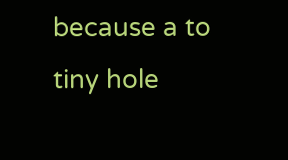because a to tiny hole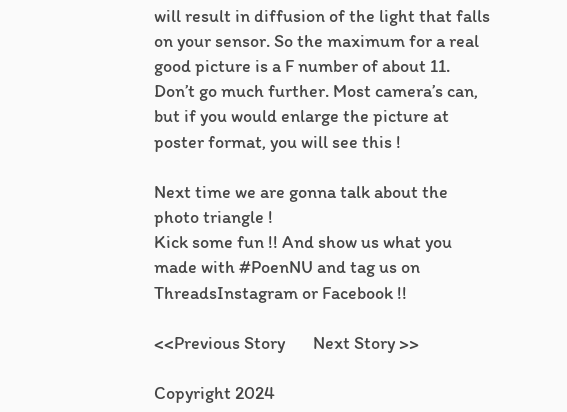will result in diffusion of the light that falls on your sensor. So the maximum for a real good picture is a F number of about 11. Don’t go much further. Most camera’s can, but if you would enlarge the picture at poster format, you will see this !

Next time we are gonna talk about the photo triangle !
Kick some fun !! And show us what you made with #PoenNU and tag us on ThreadsInstagram or Facebook !!

<<Previous Story       Next Story >>

Copyright 2024